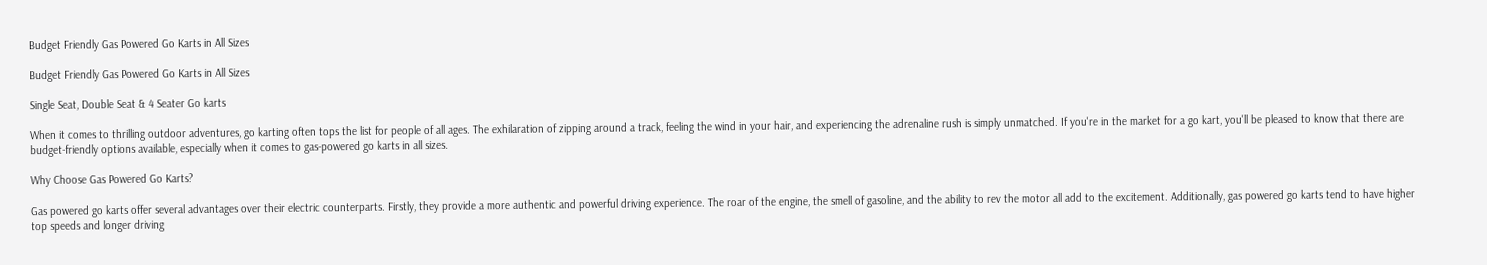Budget Friendly Gas Powered Go Karts in All Sizes

Budget Friendly Gas Powered Go Karts in All Sizes

Single Seat, Double Seat & 4 Seater Go karts

When it comes to thrilling outdoor adventures, go karting often tops the list for people of all ages. The exhilaration of zipping around a track, feeling the wind in your hair, and experiencing the adrenaline rush is simply unmatched. If you're in the market for a go kart, you'll be pleased to know that there are budget-friendly options available, especially when it comes to gas-powered go karts in all sizes.

Why Choose Gas Powered Go Karts?

Gas powered go karts offer several advantages over their electric counterparts. Firstly, they provide a more authentic and powerful driving experience. The roar of the engine, the smell of gasoline, and the ability to rev the motor all add to the excitement. Additionally, gas powered go karts tend to have higher top speeds and longer driving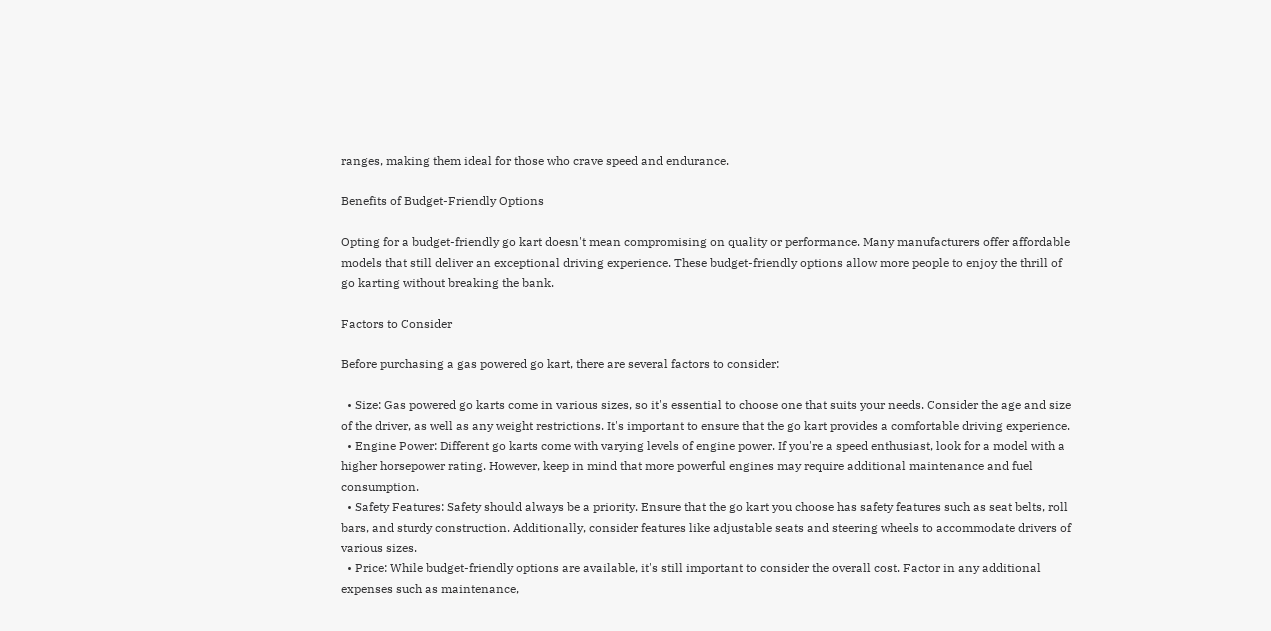ranges, making them ideal for those who crave speed and endurance.

Benefits of Budget-Friendly Options

Opting for a budget-friendly go kart doesn't mean compromising on quality or performance. Many manufacturers offer affordable models that still deliver an exceptional driving experience. These budget-friendly options allow more people to enjoy the thrill of go karting without breaking the bank.

Factors to Consider

Before purchasing a gas powered go kart, there are several factors to consider:

  • Size: Gas powered go karts come in various sizes, so it's essential to choose one that suits your needs. Consider the age and size of the driver, as well as any weight restrictions. It's important to ensure that the go kart provides a comfortable driving experience.
  • Engine Power: Different go karts come with varying levels of engine power. If you're a speed enthusiast, look for a model with a higher horsepower rating. However, keep in mind that more powerful engines may require additional maintenance and fuel consumption.
  • Safety Features: Safety should always be a priority. Ensure that the go kart you choose has safety features such as seat belts, roll bars, and sturdy construction. Additionally, consider features like adjustable seats and steering wheels to accommodate drivers of various sizes.
  • Price: While budget-friendly options are available, it's still important to consider the overall cost. Factor in any additional expenses such as maintenance,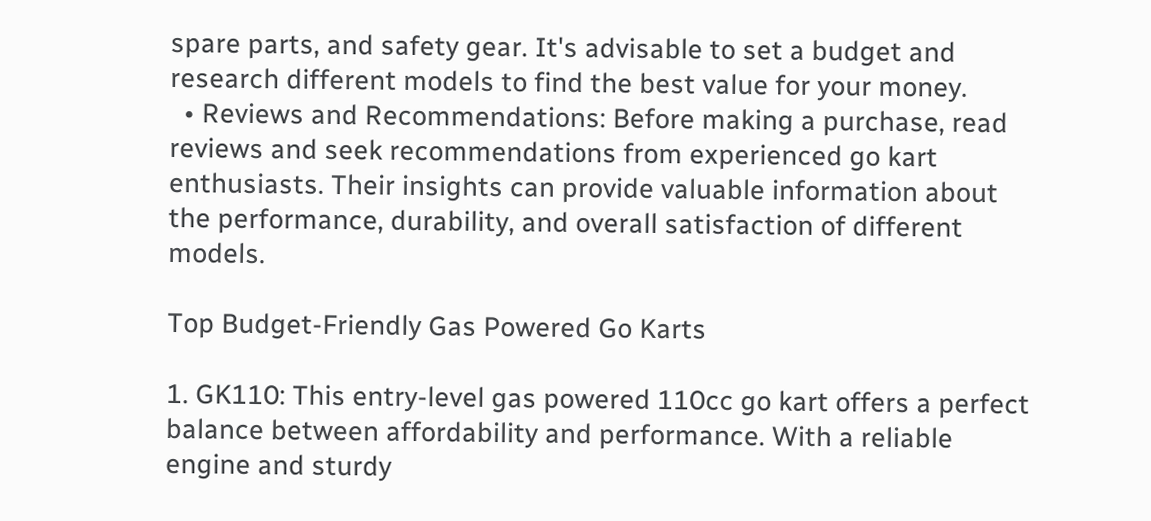spare parts, and safety gear. It's advisable to set a budget and research different models to find the best value for your money.
  • Reviews and Recommendations: Before making a purchase, read reviews and seek recommendations from experienced go kart enthusiasts. Their insights can provide valuable information about the performance, durability, and overall satisfaction of different models.

Top Budget-Friendly Gas Powered Go Karts

1. GK110: This entry-level gas powered 110cc go kart offers a perfect balance between affordability and performance. With a reliable engine and sturdy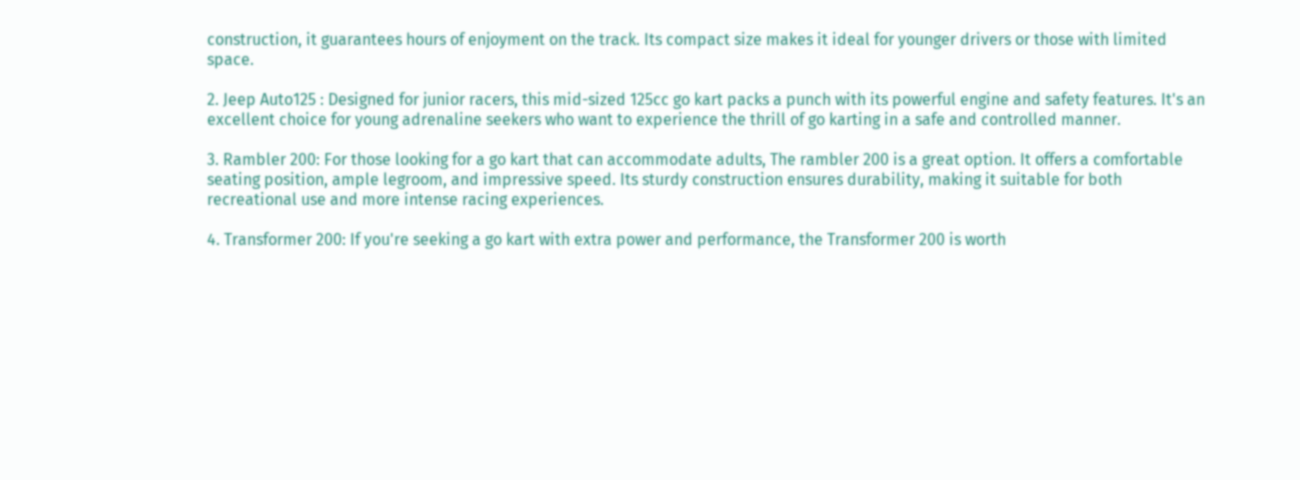construction, it guarantees hours of enjoyment on the track. Its compact size makes it ideal for younger drivers or those with limited space.

2. Jeep Auto125 : Designed for junior racers, this mid-sized 125cc go kart packs a punch with its powerful engine and safety features. It's an excellent choice for young adrenaline seekers who want to experience the thrill of go karting in a safe and controlled manner.

3. Rambler 200: For those looking for a go kart that can accommodate adults, The rambler 200 is a great option. It offers a comfortable seating position, ample legroom, and impressive speed. Its sturdy construction ensures durability, making it suitable for both recreational use and more intense racing experiences.

4. Transformer 200: If you're seeking a go kart with extra power and performance, the Transformer 200 is worth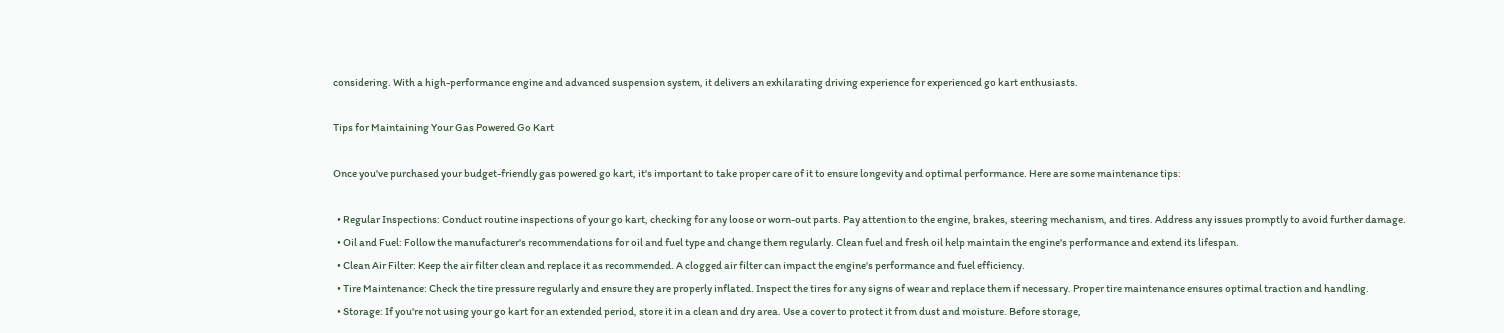considering. With a high-performance engine and advanced suspension system, it delivers an exhilarating driving experience for experienced go kart enthusiasts.

Tips for Maintaining Your Gas Powered Go Kart

Once you've purchased your budget-friendly gas powered go kart, it's important to take proper care of it to ensure longevity and optimal performance. Here are some maintenance tips:

  • Regular Inspections: Conduct routine inspections of your go kart, checking for any loose or worn-out parts. Pay attention to the engine, brakes, steering mechanism, and tires. Address any issues promptly to avoid further damage.
  • Oil and Fuel: Follow the manufacturer's recommendations for oil and fuel type and change them regularly. Clean fuel and fresh oil help maintain the engine's performance and extend its lifespan.
  • Clean Air Filter: Keep the air filter clean and replace it as recommended. A clogged air filter can impact the engine's performance and fuel efficiency.
  • Tire Maintenance: Check the tire pressure regularly and ensure they are properly inflated. Inspect the tires for any signs of wear and replace them if necessary. Proper tire maintenance ensures optimal traction and handling.
  • Storage: If you're not using your go kart for an extended period, store it in a clean and dry area. Use a cover to protect it from dust and moisture. Before storage,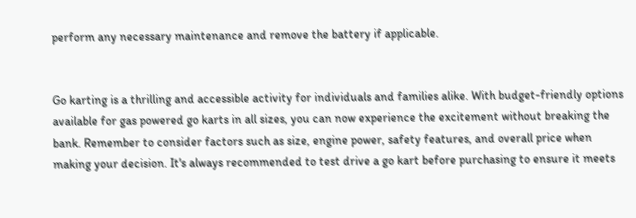perform any necessary maintenance and remove the battery if applicable.


Go karting is a thrilling and accessible activity for individuals and families alike. With budget-friendly options available for gas powered go karts in all sizes, you can now experience the excitement without breaking the bank. Remember to consider factors such as size, engine power, safety features, and overall price when making your decision. It's always recommended to test drive a go kart before purchasing to ensure it meets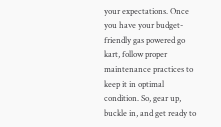your expectations. Once you have your budget-friendly gas powered go kart, follow proper maintenance practices to keep it in optimal condition. So, gear up, buckle in, and get ready to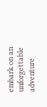embark on an unforgettable adventure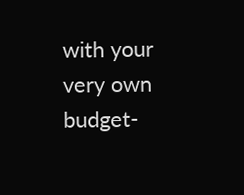with your very own budget-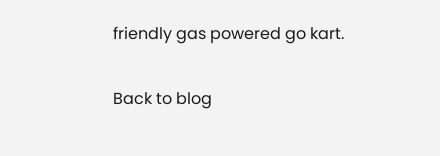friendly gas powered go kart.

Back to blog